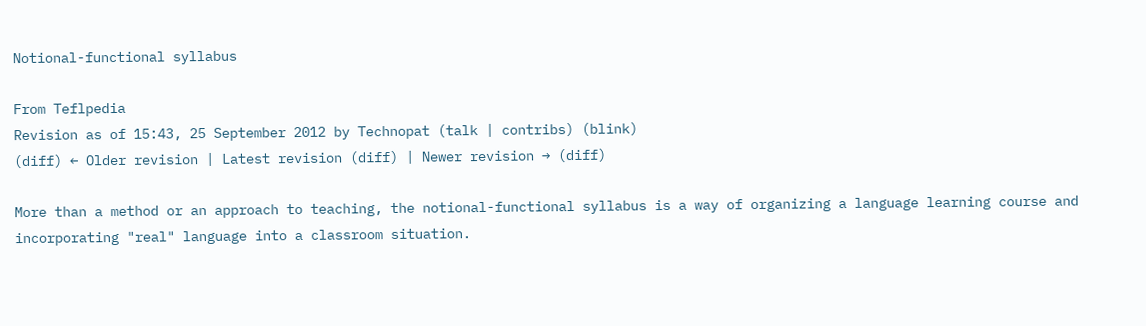Notional-functional syllabus

From Teflpedia
Revision as of 15:43, 25 September 2012 by Technopat (talk | contribs) (blink)
(diff) ← Older revision | Latest revision (diff) | Newer revision → (diff)

More than a method or an approach to teaching, the notional-functional syllabus is a way of organizing a language learning course and incorporating "real" language into a classroom situation.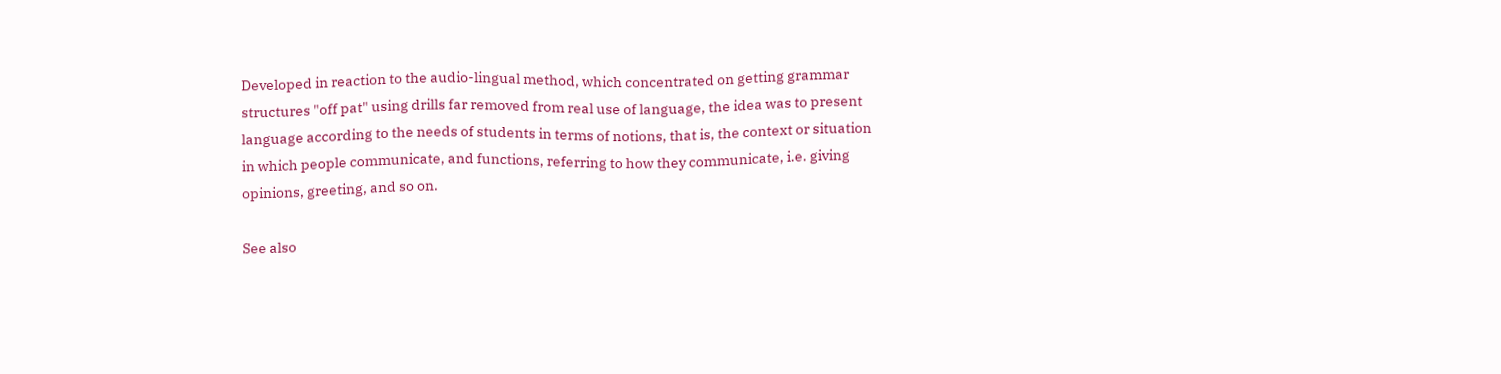Developed in reaction to the audio-lingual method, which concentrated on getting grammar structures "off pat" using drills far removed from real use of language, the idea was to present language according to the needs of students in terms of notions, that is, the context or situation in which people communicate, and functions, referring to how they communicate, i.e. giving opinions, greeting, and so on.

See also